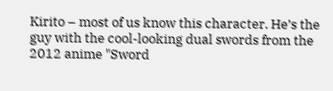Kirito – most of us know this character. He’s the guy with the cool-looking dual swords from the 2012 anime "Sword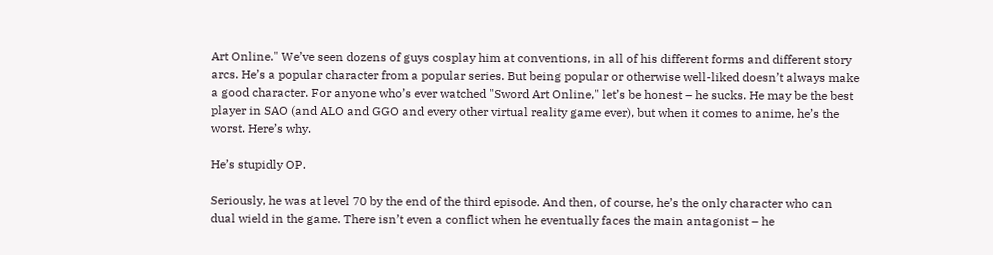Art Online." We’ve seen dozens of guys cosplay him at conventions, in all of his different forms and different story arcs. He’s a popular character from a popular series. But being popular or otherwise well-liked doesn’t always make a good character. For anyone who’s ever watched "Sword Art Online," let’s be honest – he sucks. He may be the best player in SAO (and ALO and GGO and every other virtual reality game ever), but when it comes to anime, he’s the worst. Here’s why.

He’s stupidly OP.

Seriously, he was at level 70 by the end of the third episode. And then, of course, he’s the only character who can dual wield in the game. There isn’t even a conflict when he eventually faces the main antagonist – he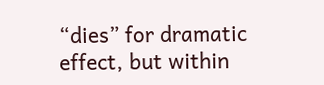“dies” for dramatic effect, but within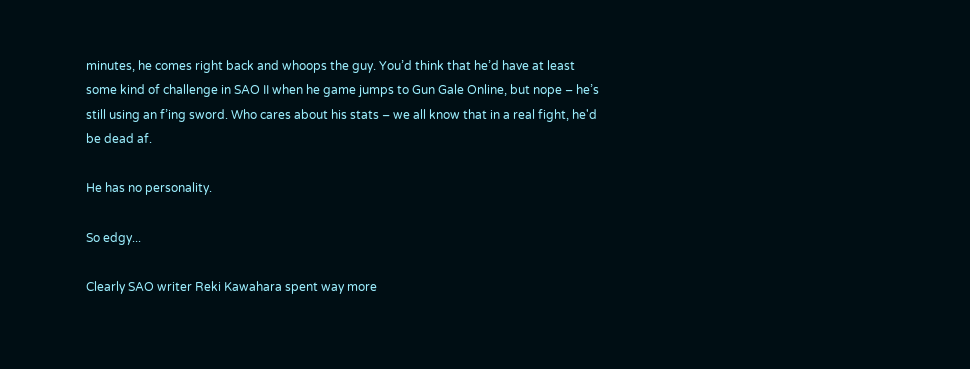minutes, he comes right back and whoops the guy. You’d think that he’d have at least some kind of challenge in SAO II when he game jumps to Gun Gale Online, but nope – he’s still using an f’ing sword. Who cares about his stats – we all know that in a real fight, he'd be dead af.

He has no personality.

So edgy...

Clearly SAO writer Reki Kawahara spent way more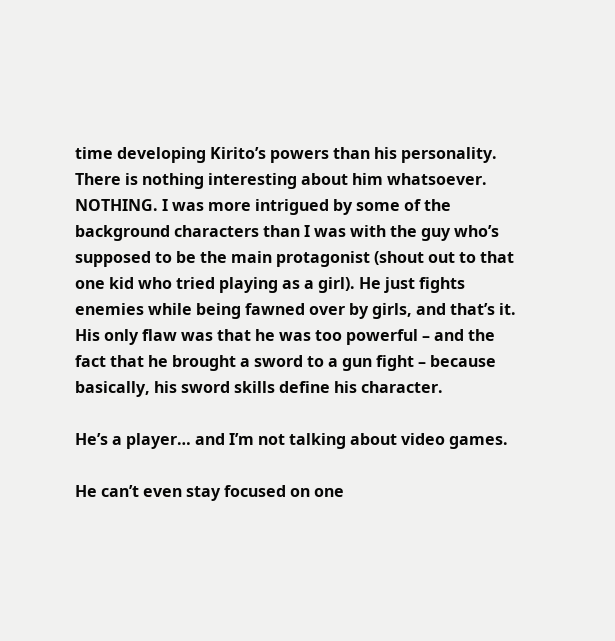time developing Kirito’s powers than his personality. There is nothing interesting about him whatsoever. NOTHING. I was more intrigued by some of the background characters than I was with the guy who’s supposed to be the main protagonist (shout out to that one kid who tried playing as a girl). He just fights enemies while being fawned over by girls, and that’s it. His only flaw was that he was too powerful – and the fact that he brought a sword to a gun fight – because basically, his sword skills define his character.

He’s a player… and I’m not talking about video games.

He can’t even stay focused on one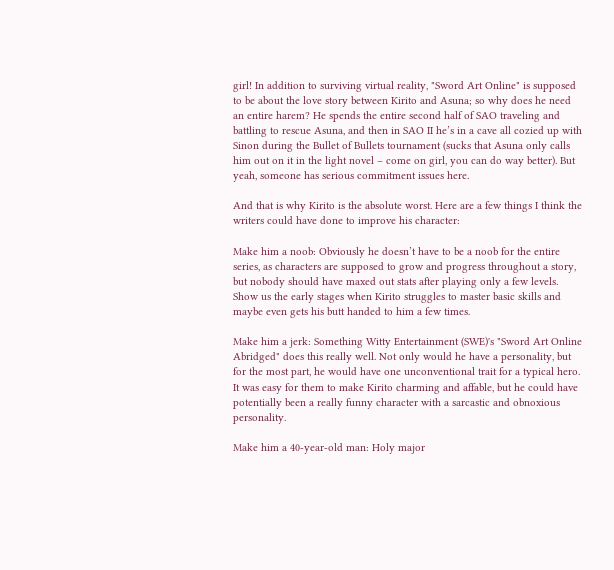girl! In addition to surviving virtual reality, "Sword Art Online" is supposed to be about the love story between Kirito and Asuna; so why does he need an entire harem? He spends the entire second half of SAO traveling and battling to rescue Asuna, and then in SAO II he’s in a cave all cozied up with Sinon during the Bullet of Bullets tournament (sucks that Asuna only calls him out on it in the light novel – come on girl, you can do way better). But yeah, someone has serious commitment issues here.

And that is why Kirito is the absolute worst. Here are a few things I think the writers could have done to improve his character:

Make him a noob: Obviously he doesn’t have to be a noob for the entire series, as characters are supposed to grow and progress throughout a story, but nobody should have maxed out stats after playing only a few levels. Show us the early stages when Kirito struggles to master basic skills and maybe even gets his butt handed to him a few times.

Make him a jerk: Something Witty Entertainment (SWE)'s "Sword Art Online Abridged" does this really well. Not only would he have a personality, but for the most part, he would have one unconventional trait for a typical hero. It was easy for them to make Kirito charming and affable, but he could have potentially been a really funny character with a sarcastic and obnoxious personality.

Make him a 40-year-old man: Holy major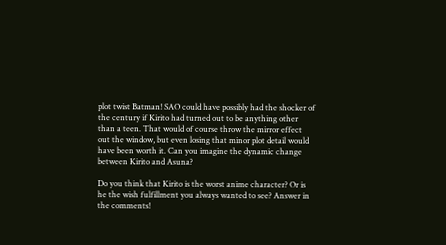plot twist Batman! SAO could have possibly had the shocker of the century if Kirito had turned out to be anything other than a teen. That would of course throw the mirror effect out the window, but even losing that minor plot detail would have been worth it. Can you imagine the dynamic change between Kirito and Asuna?

Do you think that Kirito is the worst anime character? Or is he the wish fulfillment you always wanted to see? Answer in the comments!